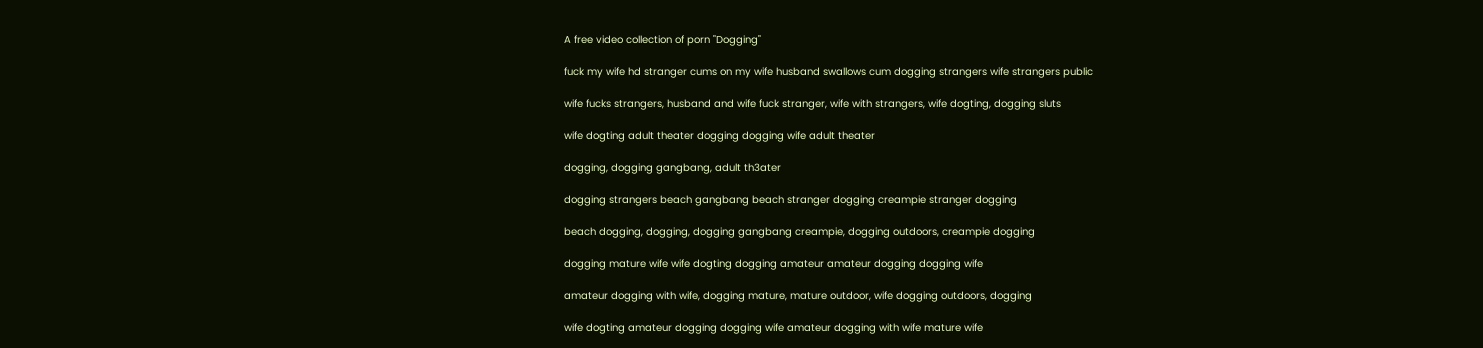A free video collection of porn "Dogging"

fuck my wife hd stranger cums on my wife husband swallows cum dogging strangers wife strangers public

wife fucks strangers, husband and wife fuck stranger, wife with strangers, wife dogting, dogging sluts

wife dogting adult theater dogging dogging wife adult theater

dogging, dogging gangbang, adult th3ater

dogging strangers beach gangbang beach stranger dogging creampie stranger dogging

beach dogging, dogging, dogging gangbang creampie, dogging outdoors, creampie dogging

dogging mature wife wife dogting dogging amateur amateur dogging dogging wife

amateur dogging with wife, dogging mature, mature outdoor, wife dogging outdoors, dogging

wife dogting amateur dogging dogging wife amateur dogging with wife mature wife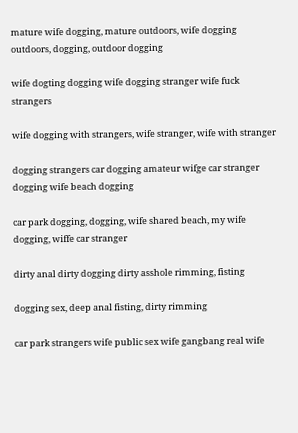mature wife dogging, mature outdoors, wife dogging outdoors, dogging, outdoor dogging

wife dogting dogging wife dogging stranger wife fuck strangers

wife dogging with strangers, wife stranger, wife with stranger

dogging strangers car dogging amateur wifge car stranger dogging wife beach dogging

car park dogging, dogging, wife shared beach, my wife dogging, wiffe car stranger

dirty anal dirty dogging dirty asshole rimming, fisting

dogging sex, deep anal fisting, dirty rimming

car park strangers wife public sex wife gangbang real wife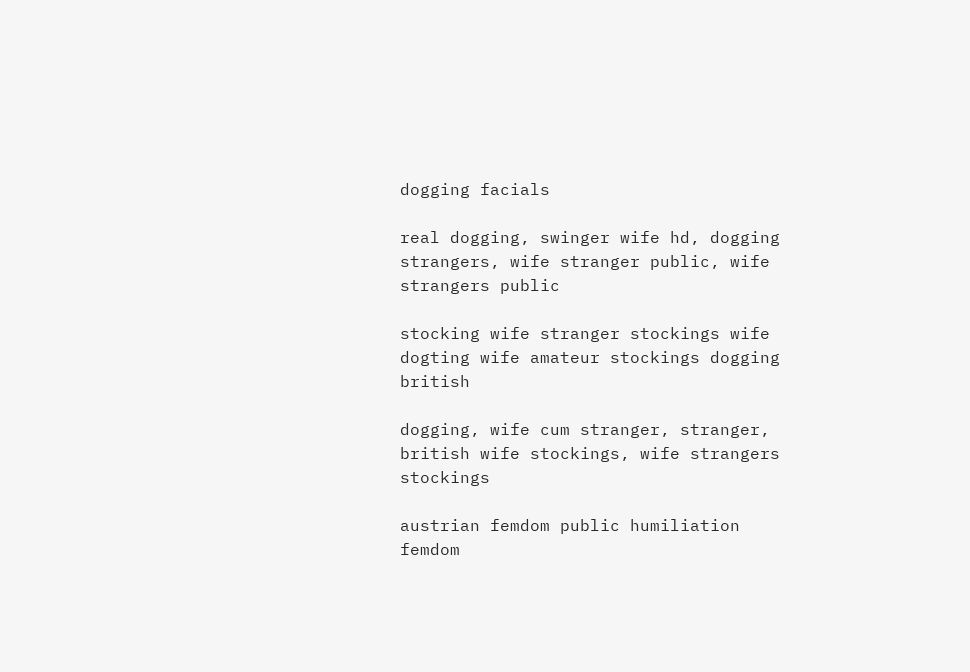dogging facials

real dogging, swinger wife hd, dogging strangers, wife stranger public, wife strangers public

stocking wife stranger stockings wife dogting wife amateur stockings dogging british

dogging, wife cum stranger, stranger, british wife stockings, wife strangers stockings

austrian femdom public humiliation femdom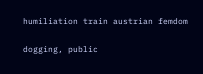humiliation train austrian femdom

dogging, public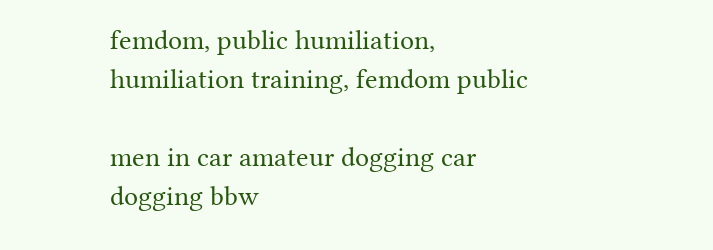femdom, public humiliation, humiliation training, femdom public

men in car amateur dogging car dogging bbw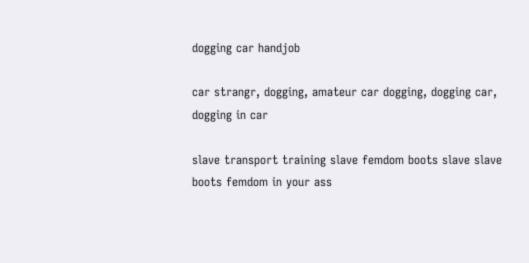dogging car handjob

car strangr, dogging, amateur car dogging, dogging car, dogging in car

slave transport training slave femdom boots slave slave boots femdom in your ass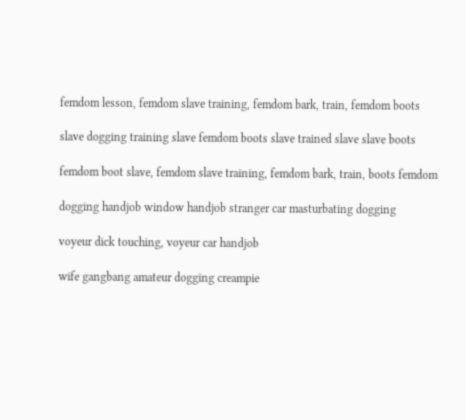femdom lesson, femdom slave training, femdom bark, train, femdom boots

slave dogging training slave femdom boots slave trained slave slave boots

femdom boot slave, femdom slave training, femdom bark, train, boots femdom

dogging handjob window handjob stranger car masturbating dogging

voyeur dick touching, voyeur car handjob

wife gangbang amateur dogging creampie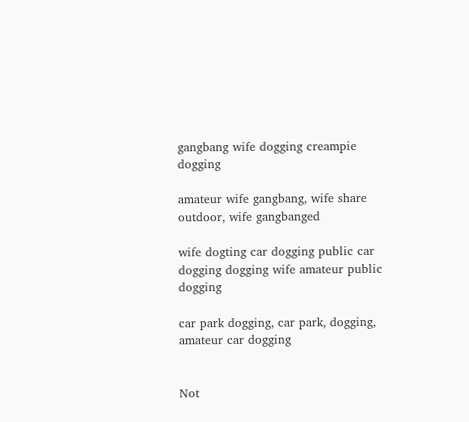gangbang wife dogging creampie dogging

amateur wife gangbang, wife share outdoor, wife gangbanged

wife dogting car dogging public car dogging dogging wife amateur public dogging

car park dogging, car park, dogging, amateur car dogging


Not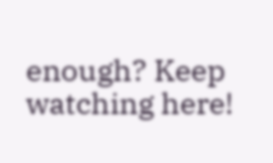enough? Keep watching here!